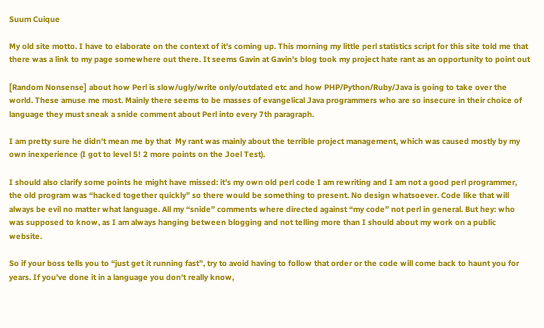Suum Cuique

My old site motto. I have to elaborate on the context of it’s coming up. This morning my little perl statistics script for this site told me that there was a link to my page somewhere out there. It seems Gavin at Gavin’s blog took my project hate rant as an opportunity to point out

[Random Nonsense] about how Perl is slow/ugly/write only/outdated etc and how PHP/Python/Ruby/Java is going to take over the world. These amuse me most. Mainly there seems to be masses of evangelical Java programmers who are so insecure in their choice of language they must sneak a snide comment about Perl into every 7th paragraph.

I am pretty sure he didn’t mean me by that  My rant was mainly about the terrible project management, which was caused mostly by my own inexperience (I got to level 5! 2 more points on the Joel Test).

I should also clarify some points he might have missed: it’s my own old perl code I am rewriting and I am not a good perl programmer, the old program was “hacked together quickly” so there would be something to present. No design whatsoever. Code like that will always be evil no matter what language. All my “snide” comments where directed against “my code” not perl in general. But hey: who was supposed to know, as I am always hanging between blogging and not telling more than I should about my work on a public website.

So if your boss tells you to “just get it running fast”, try to avoid having to follow that order or the code will come back to haunt you for years. If you’ve done it in a language you don’t really know,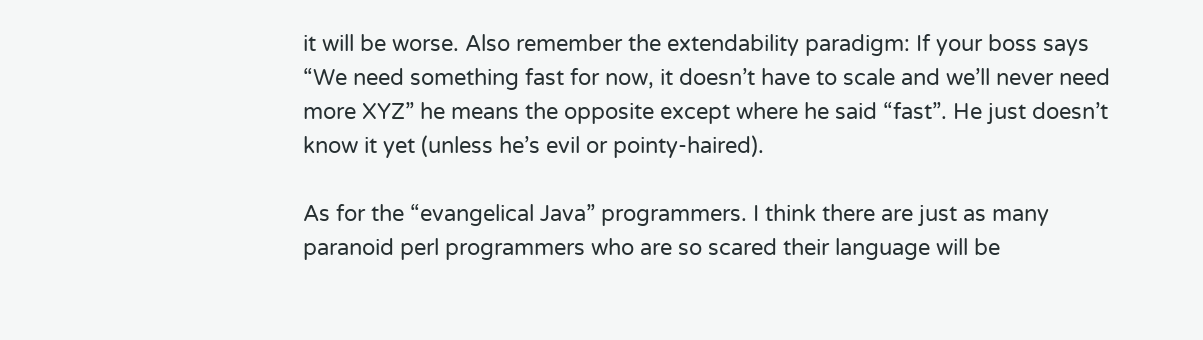it will be worse. Also remember the extendability paradigm: If your boss says “We need something fast for now, it doesn’t have to scale and we’ll never need more XYZ” he means the opposite except where he said “fast”. He just doesn’t know it yet (unless he’s evil or pointy-haired).

As for the “evangelical Java” programmers. I think there are just as many paranoid perl programmers who are so scared their language will be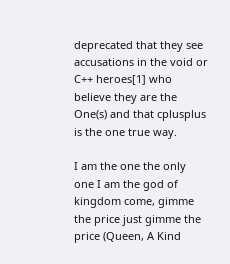deprecated that they see accusations in the void or C++ heroes[1] who believe they are the One(s) and that cplusplus is the one true way.

I am the one the only one I am the god of kingdom come, gimme the price just gimme the price (Queen, A Kind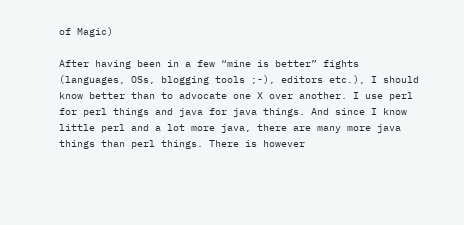of Magic)

After having been in a few “mine is better” fights (languages, OSs, blogging tools ;-), editors etc.), I should know better than to advocate one X over another. I use perl for perl things and java for java things. And since I know little perl and a lot more java, there are many more java things than perl things. There is however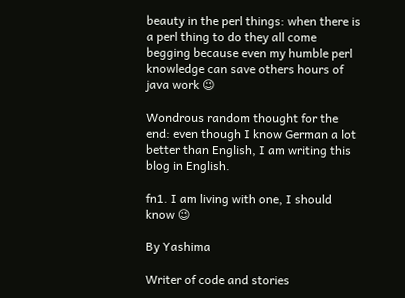beauty in the perl things: when there is a perl thing to do they all come begging because even my humble perl knowledge can save others hours of java work 😉

Wondrous random thought for the end: even though I know German a lot better than English, I am writing this blog in English.

fn1. I am living with one, I should know 😉

By Yashima

Writer of code and stories